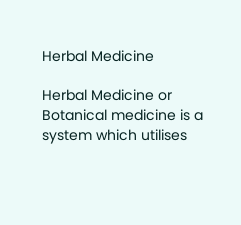Herbal Medicine

Herbal Medicine or Botanical medicine is a system which utilises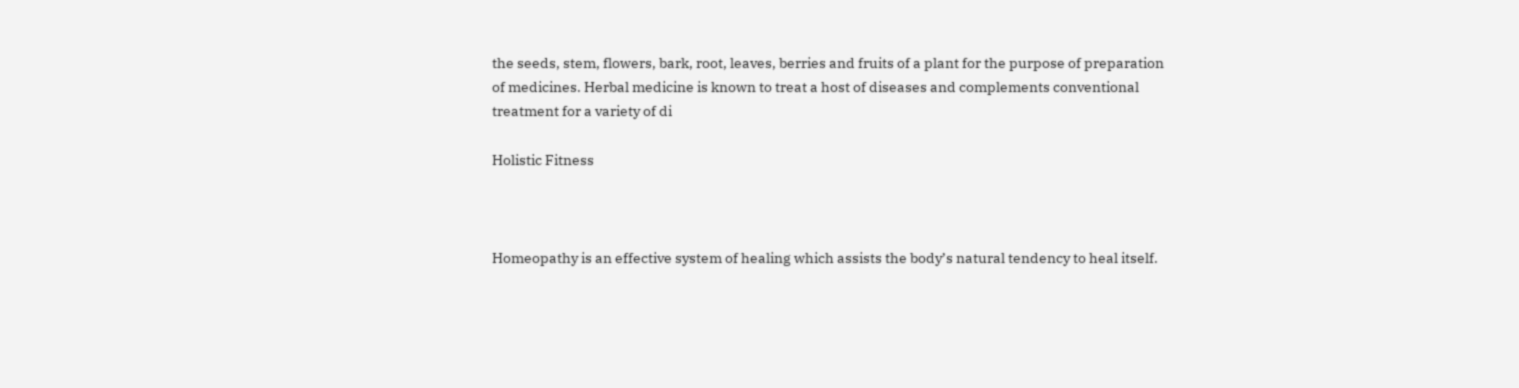the seeds, stem, flowers, bark, root, leaves, berries and fruits of a plant for the purpose of preparation of medicines. Herbal medicine is known to treat a host of diseases and complements conventional treatment for a variety of di

Holistic Fitness



Homeopathy is an effective system of healing which assists the body’s natural tendency to heal itself.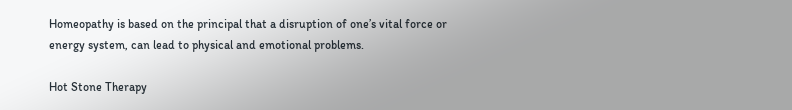Homeopathy is based on the principal that a disruption of one’s vital force or energy system, can lead to physical and emotional problems.

Hot Stone Therapy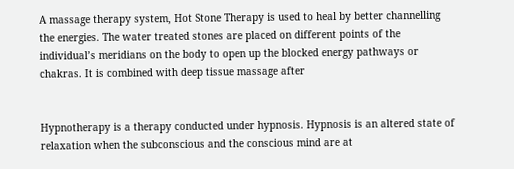A massage therapy system, Hot Stone Therapy is used to heal by better channelling the energies. The water treated stones are placed on different points of the individual’s meridians on the body to open up the blocked energy pathways or chakras. It is combined with deep tissue massage after


Hypnotherapy is a therapy conducted under hypnosis. Hypnosis is an altered state of relaxation when the subconscious and the conscious mind are at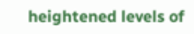heightened levels of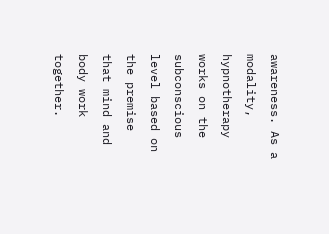awareness. As a modality, hypnotherapy works on the subconscious level based on the premise that mind and body work together.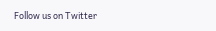Follow us on Twitter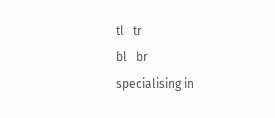tl   tr
bl   br
specialising in